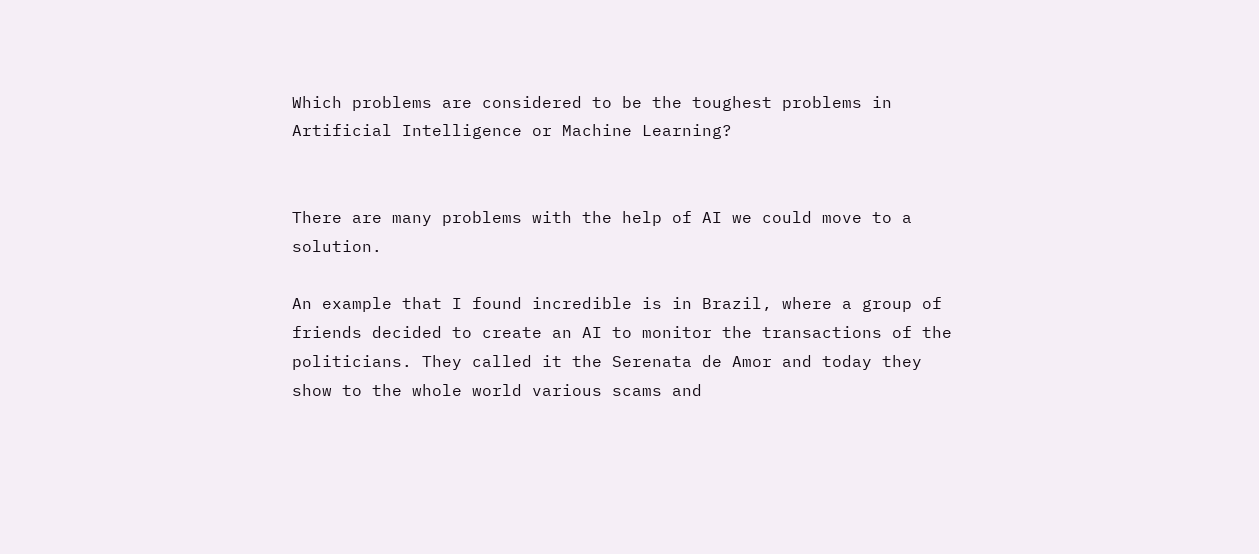Which problems are considered to be the toughest problems in Artificial Intelligence or Machine Learning?


There are many problems with the help of AI we could move to a solution.

An example that I found incredible is in Brazil, where a group of friends decided to create an AI to monitor the transactions of the politicians. They called it the Serenata de Amor and today they show to the whole world various scams and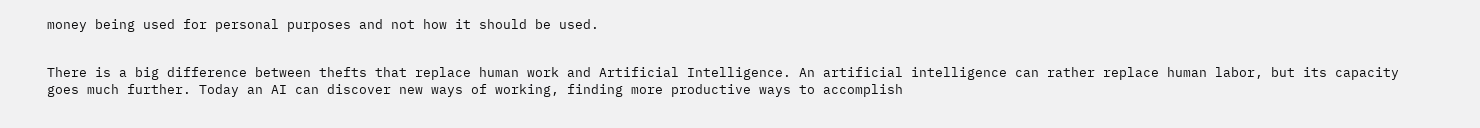money being used for personal purposes and not how it should be used.


There is a big difference between thefts that replace human work and Artificial Intelligence. An artificial intelligence can rather replace human labor, but its capacity goes much further. Today an AI can discover new ways of working, finding more productive ways to accomplish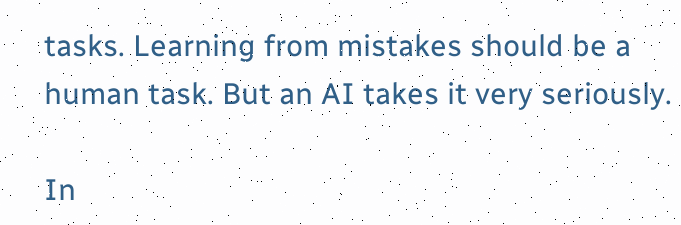tasks. Learning from mistakes should be a human task. But an AI takes it very seriously.

In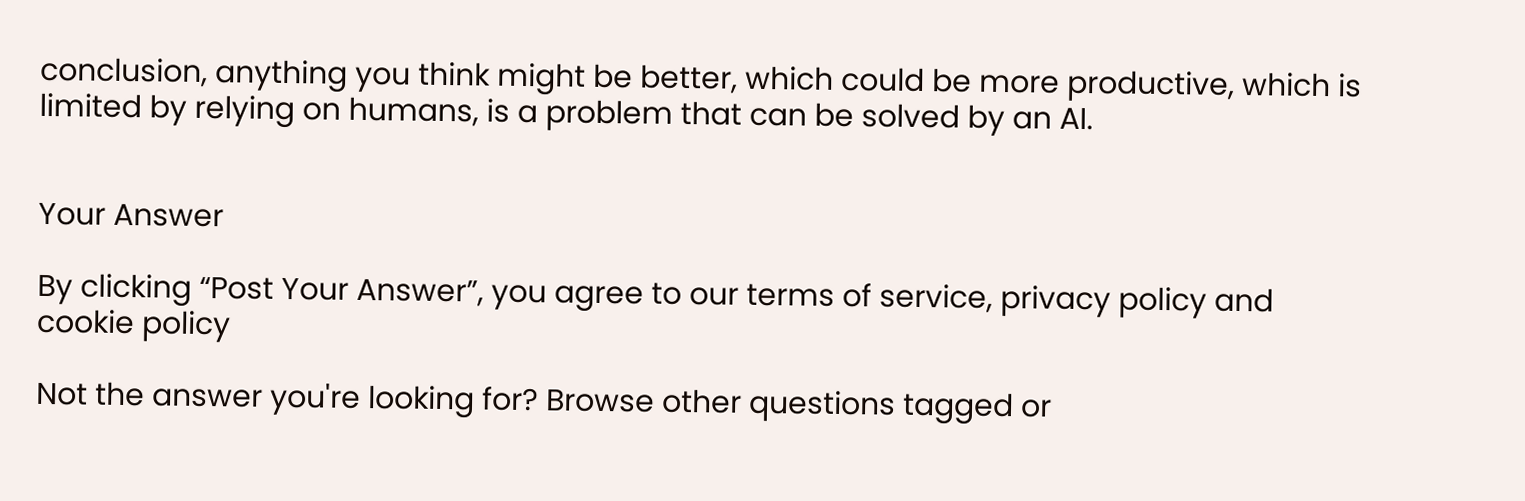conclusion, anything you think might be better, which could be more productive, which is limited by relying on humans, is a problem that can be solved by an AI.


Your Answer

By clicking “Post Your Answer”, you agree to our terms of service, privacy policy and cookie policy

Not the answer you're looking for? Browse other questions tagged or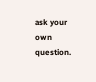ask your own question.